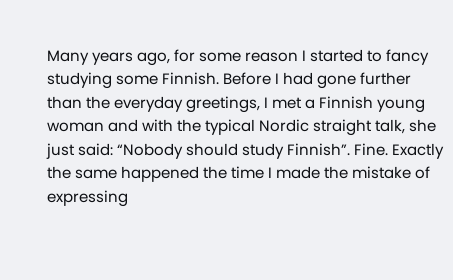Many years ago, for some reason I started to fancy studying some Finnish. Before I had gone further than the everyday greetings, I met a Finnish young woman and with the typical Nordic straight talk, she just said: “Nobody should study Finnish”. Fine. Exactly the same happened the time I made the mistake of expressing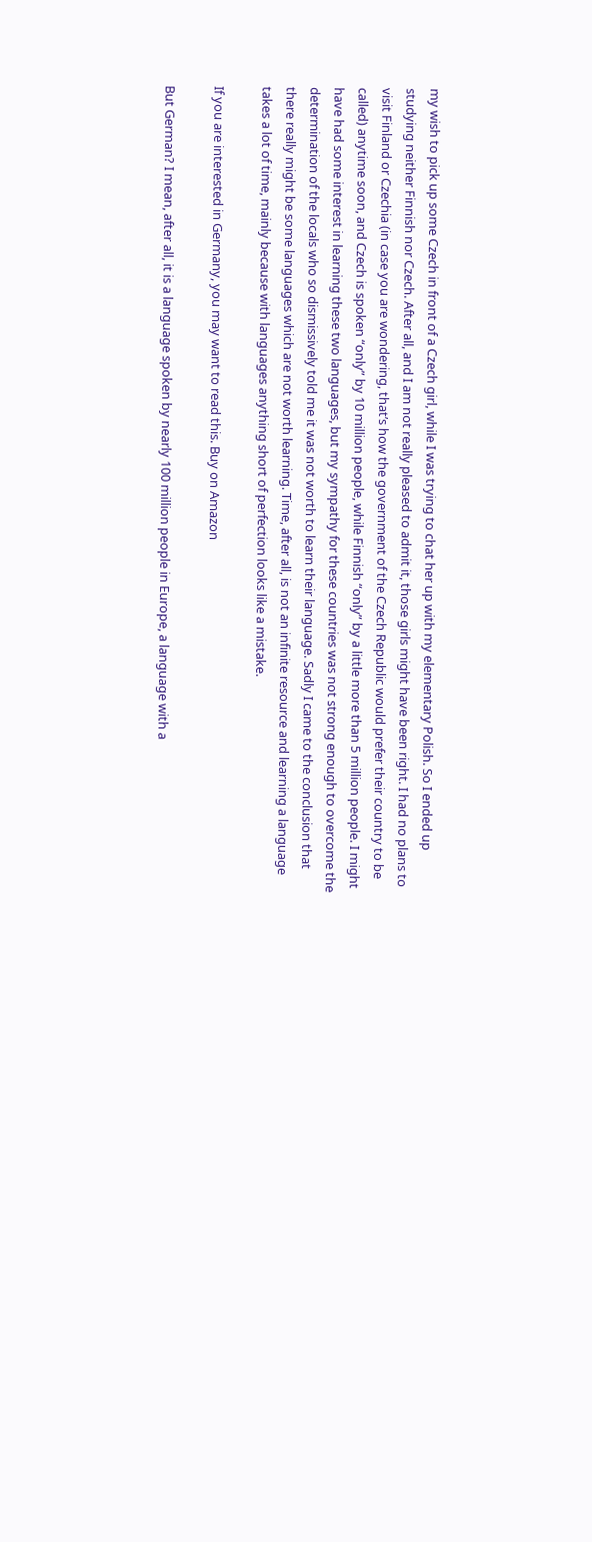my wish to pick up some Czech in front of a Czech girl, while I was trying to chat her up with my elementary Polish. So I ended up studying neither Finnish nor Czech. After all, and I am not really pleased to admit it, those girls might have been right. I had no plans to visit Finland or Czechia (in case you are wondering, that’s how the government of the Czech Republic would prefer their country to be called) anytime soon, and Czech is spoken “only” by 10 million people, while Finnish “only” by a little more than 5 million people. I might have had some interest in learning these two languages, but my sympathy for these countries was not strong enough to overcome the determination of the locals who so dismissively told me it was not worth to learn their language. Sadly I came to the conclusion that there really might be some languages which are not worth learning. Time, after all, is not an infinite resource and learning a language takes a lot of time, mainly because with languages anything short of perfection looks like a mistake.

If you are interested in Germany, you may want to read this. Buy on Amazon

But German? I mean, after all, it is a language spoken by nearly 100 million people in Europe, a language with a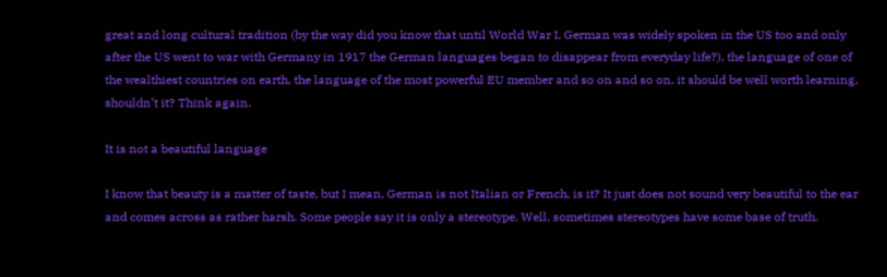great and long cultural tradition (by the way did you know that until World War I, German was widely spoken in the US too and only after the US went to war with Germany in 1917 the German languages began to disappear from everyday life?), the language of one of the wealthiest countries on earth, the language of the most powerful EU member and so on and so on, it should be well worth learning, shouldn’t it? Think again.

It is not a beautiful language

I know that beauty is a matter of taste, but I mean, German is not Italian or French, is it? It just does not sound very beautiful to the ear and comes across as rather harsh. Some people say it is only a stereotype. Well, sometimes stereotypes have some base of truth.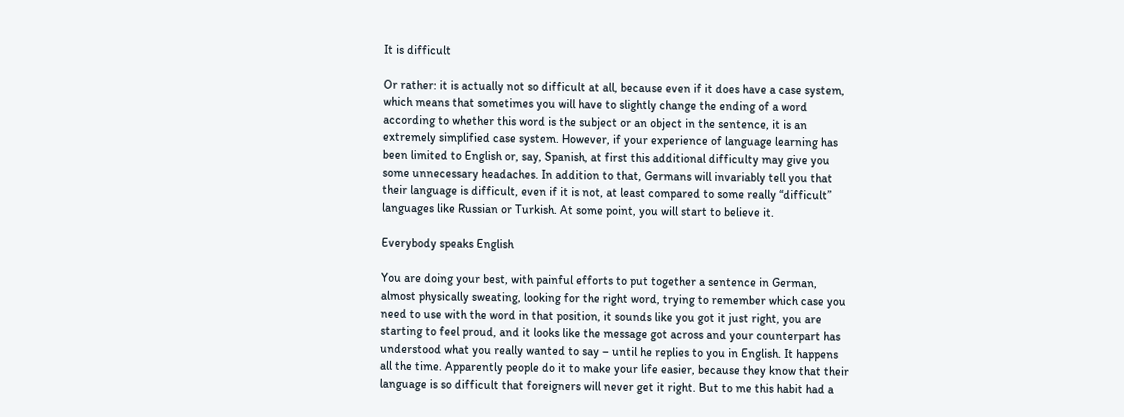It is difficult

Or rather: it is actually not so difficult at all, because even if it does have a case system, which means that sometimes you will have to slightly change the ending of a word according to whether this word is the subject or an object in the sentence, it is an extremely simplified case system. However, if your experience of language learning has been limited to English or, say, Spanish, at first this additional difficulty may give you some unnecessary headaches. In addition to that, Germans will invariably tell you that their language is difficult, even if it is not, at least compared to some really “difficult” languages like Russian or Turkish. At some point, you will start to believe it.

Everybody speaks English

You are doing your best, with painful efforts to put together a sentence in German, almost physically sweating, looking for the right word, trying to remember which case you need to use with the word in that position, it sounds like you got it just right, you are starting to feel proud, and it looks like the message got across and your counterpart has understood what you really wanted to say – until he replies to you in English. It happens all the time. Apparently people do it to make your life easier, because they know that their language is so difficult that foreigners will never get it right. But to me this habit had a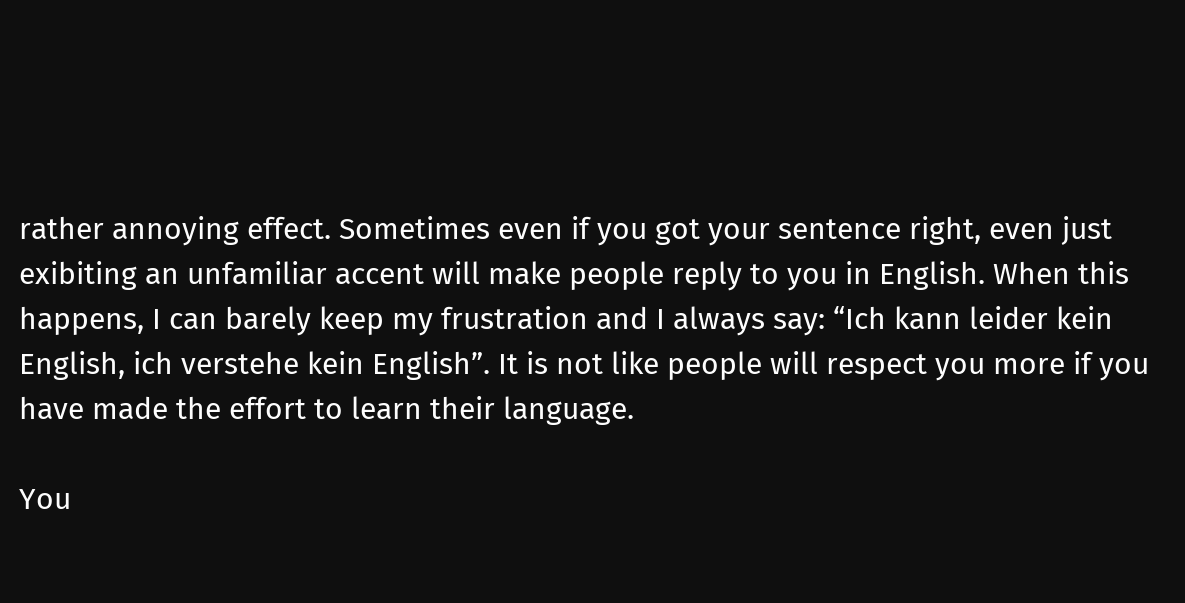rather annoying effect. Sometimes even if you got your sentence right, even just exibiting an unfamiliar accent will make people reply to you in English. When this happens, I can barely keep my frustration and I always say: “Ich kann leider kein English, ich verstehe kein English”. It is not like people will respect you more if you have made the effort to learn their language.

You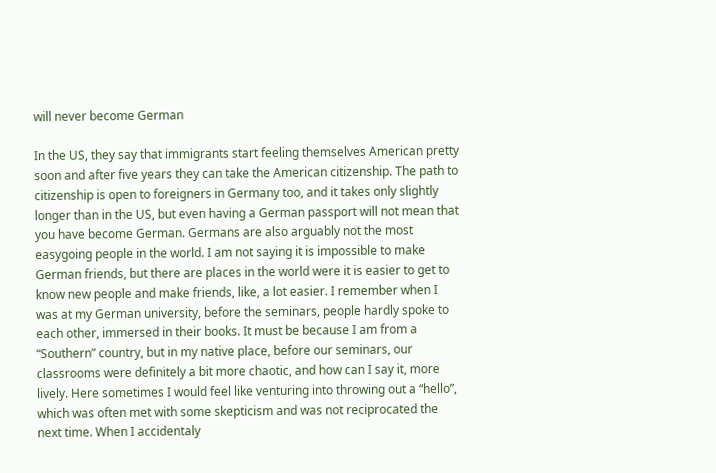will never become German

In the US, they say that immigrants start feeling themselves American pretty soon and after five years they can take the American citizenship. The path to citizenship is open to foreigners in Germany too, and it takes only slightly longer than in the US, but even having a German passport will not mean that you have become German. Germans are also arguably not the most easygoing people in the world. I am not saying it is impossible to make German friends, but there are places in the world were it is easier to get to know new people and make friends, like, a lot easier. I remember when I was at my German university, before the seminars, people hardly spoke to each other, immersed in their books. It must be because I am from a “Southern” country, but in my native place, before our seminars, our classrooms were definitely a bit more chaotic, and how can I say it, more lively. Here sometimes I would feel like venturing into throwing out a “hello”, which was often met with some skepticism and was not reciprocated the next time. When I accidentaly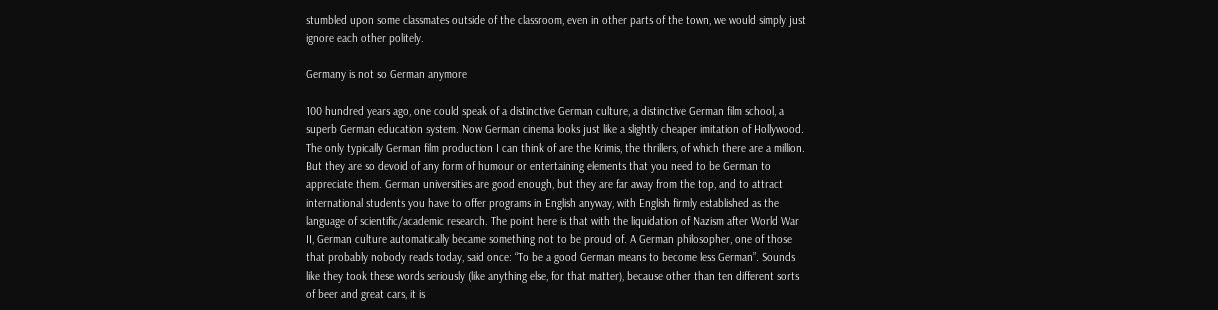stumbled upon some classmates outside of the classroom, even in other parts of the town, we would simply just ignore each other politely.

Germany is not so German anymore

100 hundred years ago, one could speak of a distinctive German culture, a distinctive German film school, a superb German education system. Now German cinema looks just like a slightly cheaper imitation of Hollywood. The only typically German film production I can think of are the Krimis, the thrillers, of which there are a million. But they are so devoid of any form of humour or entertaining elements that you need to be German to appreciate them. German universities are good enough, but they are far away from the top, and to attract international students you have to offer programs in English anyway, with English firmly established as the language of scientific/academic research. The point here is that with the liquidation of Nazism after World War II, German culture automatically became something not to be proud of. A German philosopher, one of those that probably nobody reads today, said once: “To be a good German means to become less German”. Sounds like they took these words seriously (like anything else, for that matter), because other than ten different sorts of beer and great cars, it is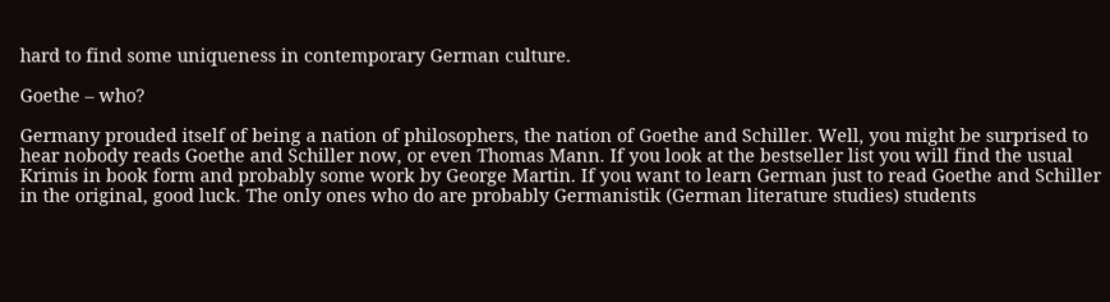hard to find some uniqueness in contemporary German culture.

Goethe – who?

Germany prouded itself of being a nation of philosophers, the nation of Goethe and Schiller. Well, you might be surprised to hear nobody reads Goethe and Schiller now, or even Thomas Mann. If you look at the bestseller list you will find the usual Krimis in book form and probably some work by George Martin. If you want to learn German just to read Goethe and Schiller in the original, good luck. The only ones who do are probably Germanistik (German literature studies) students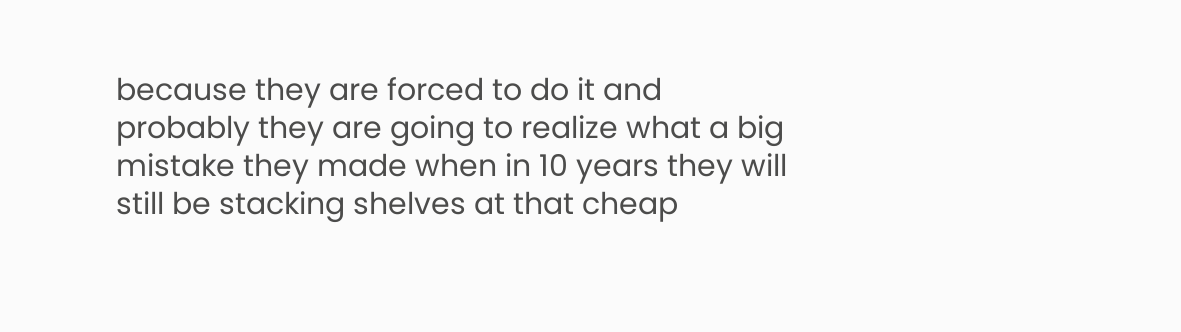because they are forced to do it and probably they are going to realize what a big mistake they made when in 10 years they will still be stacking shelves at that cheap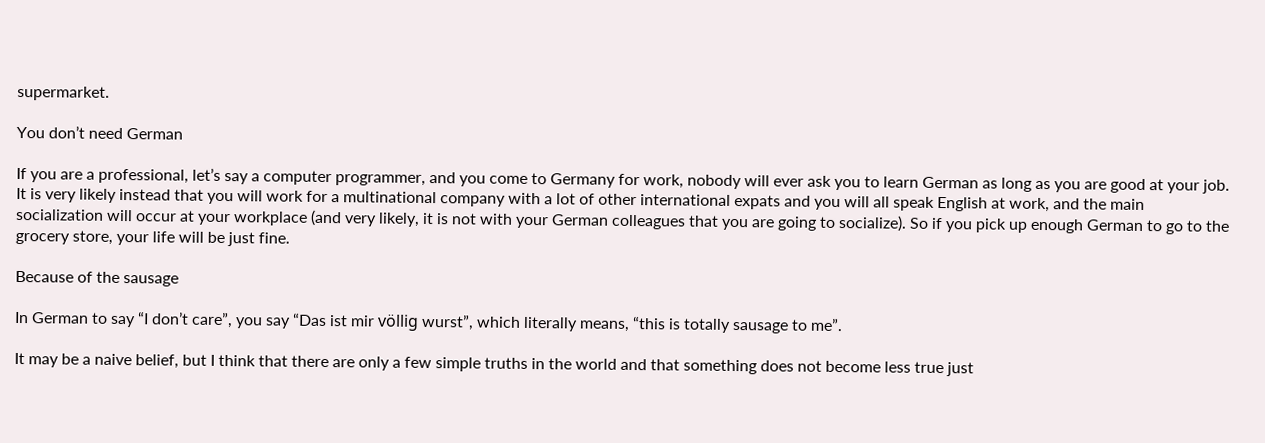supermarket.

You don’t need German

If you are a professional, let’s say a computer programmer, and you come to Germany for work, nobody will ever ask you to learn German as long as you are good at your job. It is very likely instead that you will work for a multinational company with a lot of other international expats and you will all speak English at work, and the main socialization will occur at your workplace (and very likely, it is not with your German colleagues that you are going to socialize). So if you pick up enough German to go to the grocery store, your life will be just fine.

Because of the sausage

In German to say “I don’t care”, you say “Das ist mir völlig wurst”, which literally means, “this is totally sausage to me”.

It may be a naive belief, but I think that there are only a few simple truths in the world and that something does not become less true just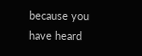because you have heard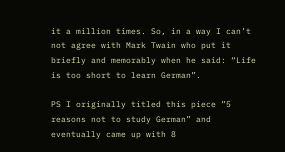it a million times. So, in a way I can’t not agree with Mark Twain who put it briefly and memorably when he said: “Life is too short to learn German”.

PS I originally titled this piece ”5 reasons not to study German” and eventually came up with 8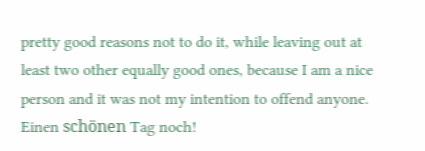pretty good reasons not to do it, while leaving out at least two other equally good ones, because I am a nice person and it was not my intention to offend anyone. Einen schönen Tag noch!